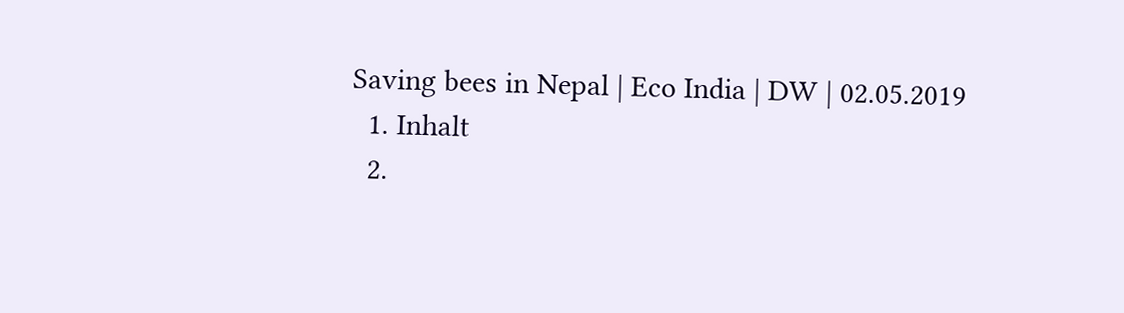Saving bees in Nepal | Eco India | DW | 02.05.2019
  1. Inhalt
  2.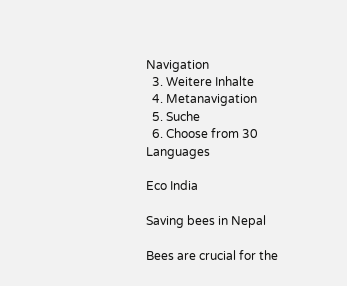Navigation
  3. Weitere Inhalte
  4. Metanavigation
  5. Suche
  6. Choose from 30 Languages

Eco India

Saving bees in Nepal

Bees are crucial for the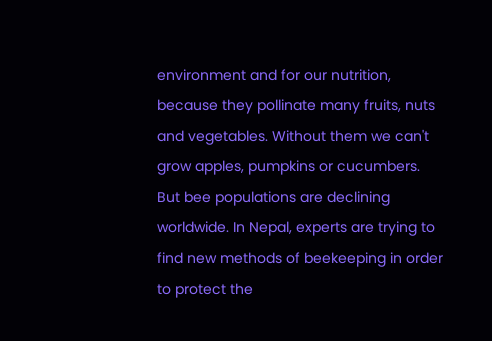environment and for our nutrition, because they pollinate many fruits, nuts and vegetables. Without them we can't grow apples, pumpkins or cucumbers. But bee populations are declining worldwide. In Nepal, experts are trying to find new methods of beekeeping in order to protect the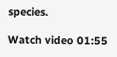species.

Watch video 01:55